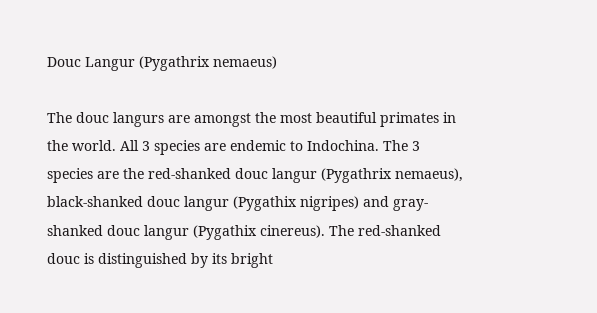Douc Langur (Pygathrix nemaeus)

The douc langurs are amongst the most beautiful primates in the world. All 3 species are endemic to Indochina. The 3 species are the red-shanked douc langur (Pygathrix nemaeus), black-shanked douc langur (Pygathix nigripes) and gray-shanked douc langur (Pygathix cinereus). The red-shanked douc is distinguished by its bright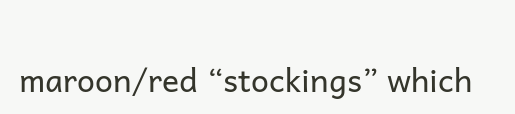maroon/red “stockings” which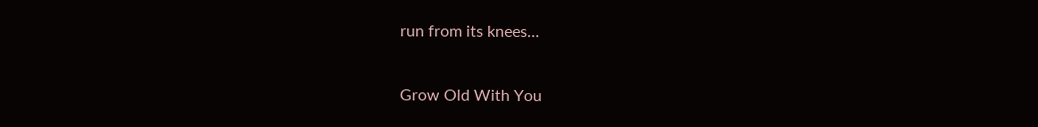run from its knees…

Grow Old With You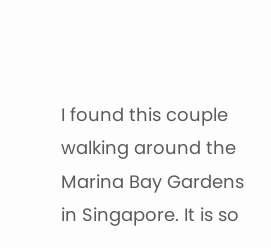I found this couple walking around the Marina Bay Gardens in Singapore. It is so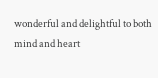wonderful and delightful to both mind and heart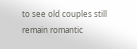to see old couples still remain romantic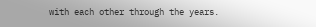with each other through the years.